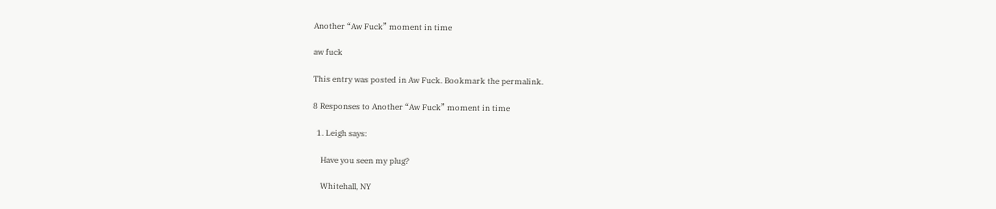Another “Aw Fuck” moment in time

aw fuck

This entry was posted in Aw Fuck. Bookmark the permalink.

8 Responses to Another “Aw Fuck” moment in time

  1. Leigh says:

    Have you seen my plug?

    Whitehall, NY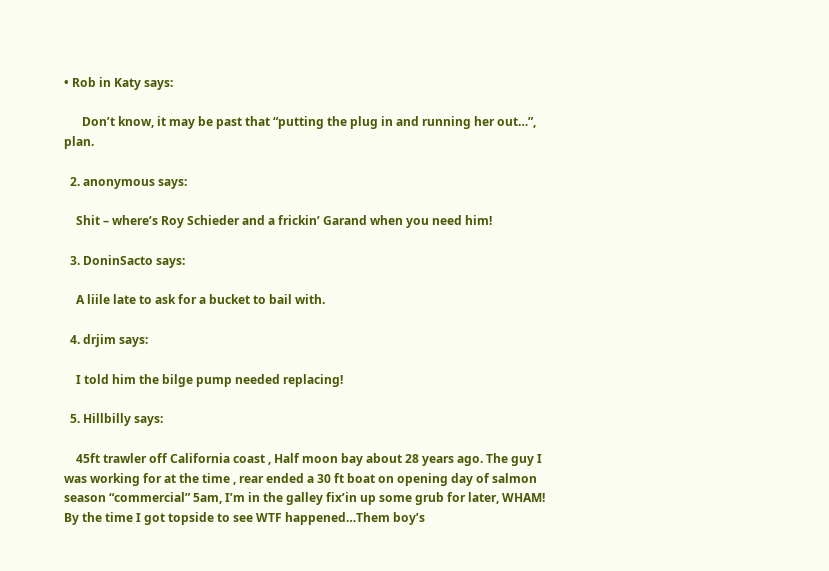• Rob in Katy says:

      Don’t know, it may be past that “putting the plug in and running her out…”, plan.

  2. anonymous says:

    Shit – where’s Roy Schieder and a frickin’ Garand when you need him!

  3. DoninSacto says:

    A liile late to ask for a bucket to bail with.

  4. drjim says:

    I told him the bilge pump needed replacing!

  5. Hillbilly says:

    45ft trawler off California coast , Half moon bay about 28 years ago. The guy I was working for at the time , rear ended a 30 ft boat on opening day of salmon season “commercial” 5am, I’m in the galley fix’in up some grub for later, WHAM! By the time I got topside to see WTF happened…Them boy’s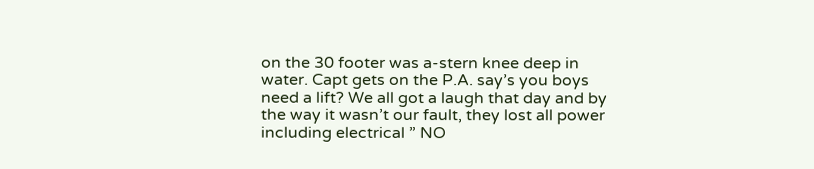on the 30 footer was a-stern knee deep in water. Capt gets on the P.A. say’s you boys need a lift? We all got a laugh that day and by the way it wasn’t our fault, they lost all power including electrical ” NO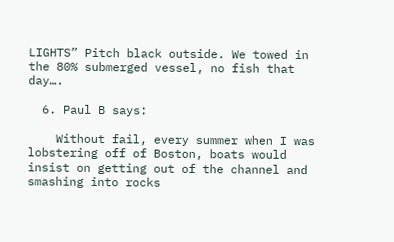LIGHTS” Pitch black outside. We towed in the 80% submerged vessel, no fish that day….

  6. Paul B says:

    Without fail, every summer when I was lobstering off of Boston, boats would insist on getting out of the channel and smashing into rocks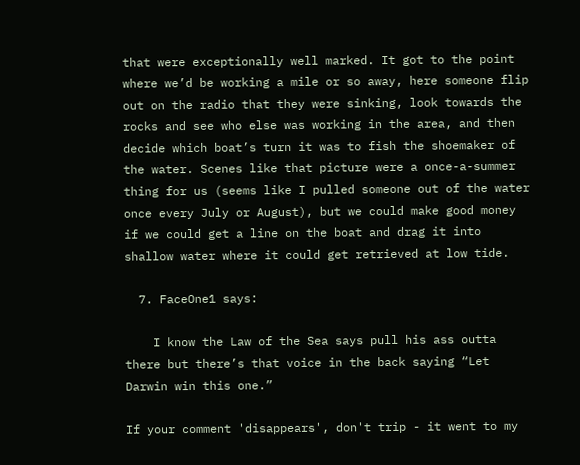that were exceptionally well marked. It got to the point where we’d be working a mile or so away, here someone flip out on the radio that they were sinking, look towards the rocks and see who else was working in the area, and then decide which boat’s turn it was to fish the shoemaker of the water. Scenes like that picture were a once-a-summer thing for us (seems like I pulled someone out of the water once every July or August), but we could make good money if we could get a line on the boat and drag it into shallow water where it could get retrieved at low tide.

  7. FaceOne1 says:

    I know the Law of the Sea says pull his ass outta there but there’s that voice in the back saying “Let Darwin win this one.”

If your comment 'disappears', don't trip - it went to my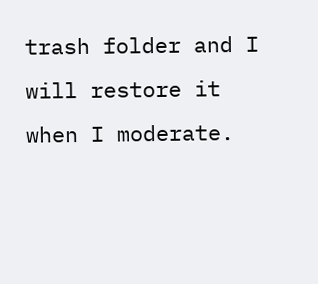trash folder and I will restore it when I moderate.